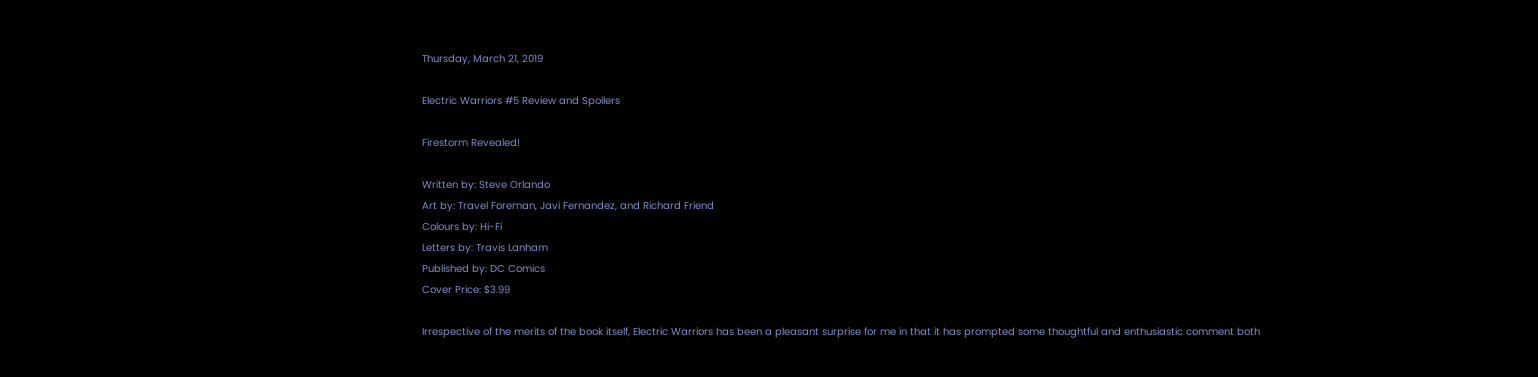Thursday, March 21, 2019

Electric Warriors #5 Review and Spoilers

Firestorm Revealed!

Written by: Steve Orlando
Art by: Travel Foreman, Javi Fernandez, and Richard Friend
Colours by: Hi-Fi
Letters by: Travis Lanham
Published by: DC Comics
Cover Price: $3.99

Irrespective of the merits of the book itself, Electric Warriors has been a pleasant surprise for me in that it has prompted some thoughtful and enthusiastic comment both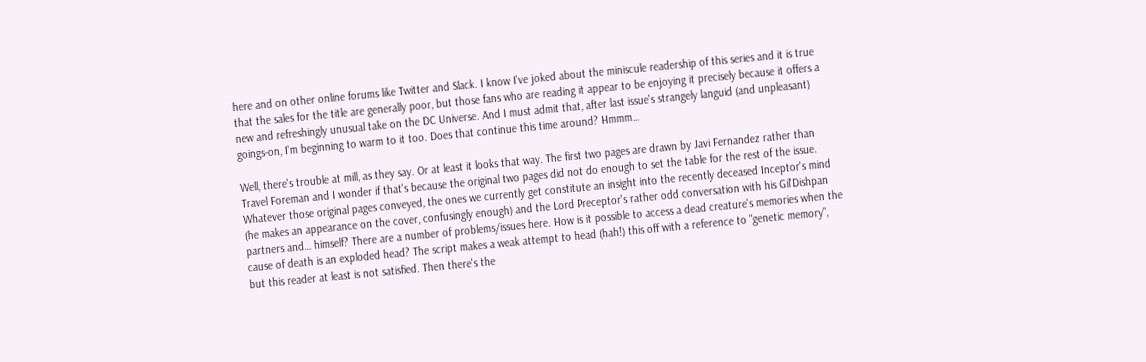here and on other online forums like Twitter and Slack. I know I've joked about the miniscule readership of this series and it is true that the sales for the title are generally poor, but those fans who are reading it appear to be enjoying it precisely because it offers a new and refreshingly unusual take on the DC Universe. And I must admit that, after last issue's strangely languid (and unpleasant) goings-on, I'm beginning to warm to it too. Does that continue this time around? Hmmm…

Well, there's trouble at mill, as they say. Or at least it looks that way. The first two pages are drawn by Javi Fernandez rather than Travel Foreman and I wonder if that's because the original two pages did not do enough to set the table for the rest of the issue. Whatever those original pages conveyed, the ones we currently get constitute an insight into the recently deceased Inceptor's mind (he makes an appearance on the cover, confusingly enough) and the Lord Preceptor's rather odd conversation with his Gil'Dishpan partners and… himself? There are a number of problems/issues here. How is it possible to access a dead creature's memories when the cause of death is an exploded head? The script makes a weak attempt to head (hah!) this off with a reference to "genetic memory", but this reader at least is not satisfied. Then there's the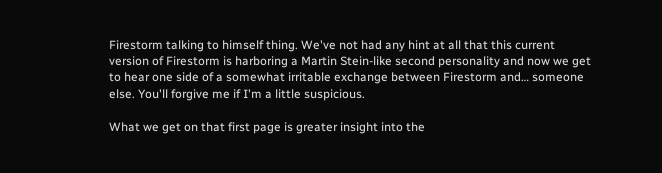Firestorm talking to himself thing. We've not had any hint at all that this current version of Firestorm is harboring a Martin Stein-like second personality and now we get to hear one side of a somewhat irritable exchange between Firestorm and… someone else. You'll forgive me if I'm a little suspicious.

What we get on that first page is greater insight into the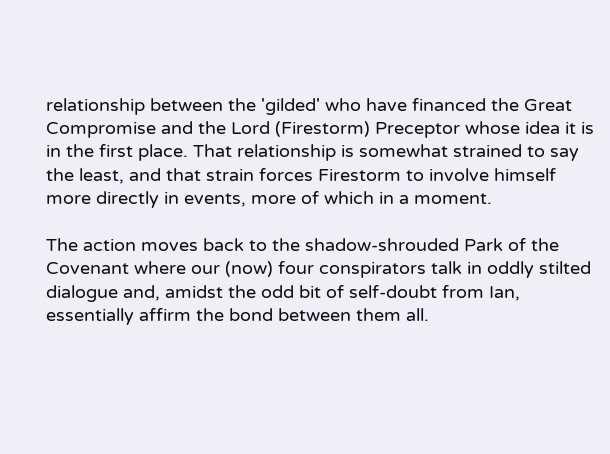relationship between the 'gilded' who have financed the Great Compromise and the Lord (Firestorm) Preceptor whose idea it is in the first place. That relationship is somewhat strained to say the least, and that strain forces Firestorm to involve himself more directly in events, more of which in a moment.

The action moves back to the shadow-shrouded Park of the Covenant where our (now) four conspirators talk in oddly stilted dialogue and, amidst the odd bit of self-doubt from Ian, essentially affirm the bond between them all.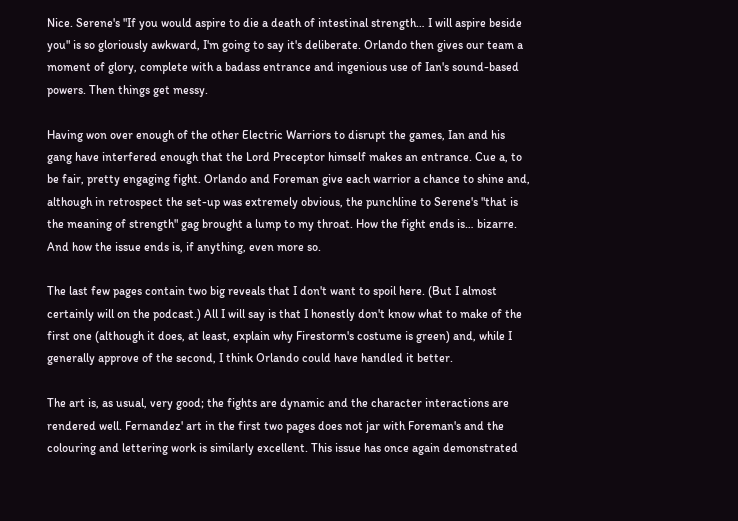Nice. Serene's "If you would aspire to die a death of intestinal strength… I will aspire beside you" is so gloriously awkward, I'm going to say it's deliberate. Orlando then gives our team a moment of glory, complete with a badass entrance and ingenious use of Ian's sound-based powers. Then things get messy.

Having won over enough of the other Electric Warriors to disrupt the games, Ian and his gang have interfered enough that the Lord Preceptor himself makes an entrance. Cue a, to be fair, pretty engaging fight. Orlando and Foreman give each warrior a chance to shine and, although in retrospect the set-up was extremely obvious, the punchline to Serene's "that is the meaning of strength" gag brought a lump to my throat. How the fight ends is… bizarre. And how the issue ends is, if anything, even more so.

The last few pages contain two big reveals that I don't want to spoil here. (But I almost certainly will on the podcast.) All I will say is that I honestly don't know what to make of the first one (although it does, at least, explain why Firestorm's costume is green) and, while I generally approve of the second, I think Orlando could have handled it better.

The art is, as usual, very good; the fights are dynamic and the character interactions are rendered well. Fernandez' art in the first two pages does not jar with Foreman's and the colouring and lettering work is similarly excellent. This issue has once again demonstrated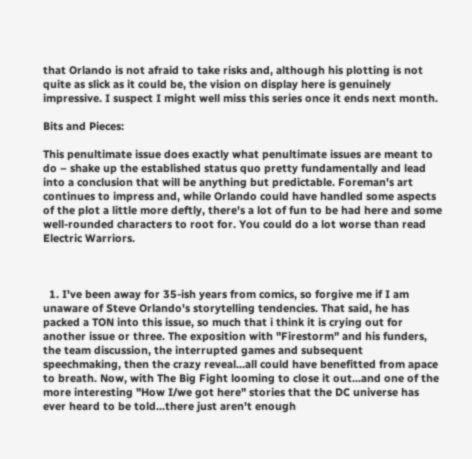that Orlando is not afraid to take risks and, although his plotting is not quite as slick as it could be, the vision on display here is genuinely impressive. I suspect I might well miss this series once it ends next month.

Bits and Pieces:

This penultimate issue does exactly what penultimate issues are meant to do – shake up the established status quo pretty fundamentally and lead into a conclusion that will be anything but predictable. Foreman's art continues to impress and, while Orlando could have handled some aspects of the plot a little more deftly, there's a lot of fun to be had here and some well-rounded characters to root for. You could do a lot worse than read Electric Warriors.



  1. I've been away for 35-ish years from comics, so forgive me if I am unaware of Steve Orlando's storytelling tendencies. That said, he has packed a TON into this issue, so much that i think it is crying out for another issue or three. The exposition with "Firestorm" and his funders, the team discussion, the interrupted games and subsequent speechmaking, then the crazy reveal...all could have benefitted from apace to breath. Now, with The Big Fight looming to close it out...and one of the more interesting "How I/we got here" stories that the DC universe has ever heard to be told...there just aren't enough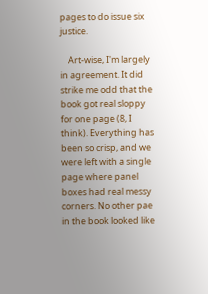pages to do issue six justice.

    Art-wise, I'm largely in agreement. It did strike me odd that the book got real sloppy for one page (8, I think). Everything has been so crisp, and we were left with a single page where panel boxes had real messy corners. No other pae in the book looked like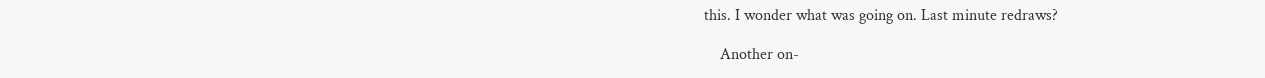this. I wonder what was going on. Last minute redraws?

    Another on-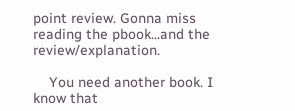point review. Gonna miss reading the pbook...and the review/explanation.

    You need another book. I know that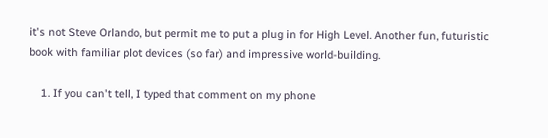it's not Steve Orlando, but permit me to put a plug in for High Level. Another fun, futuristic book with familiar plot devices (so far) and impressive world-building.

    1. If you can't tell, I typed that comment on my phone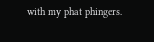with my phat phingers.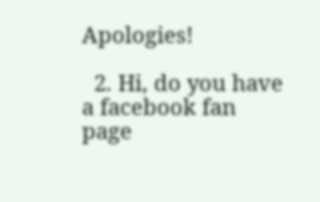Apologies!

  2. Hi, do you have a facebook fan page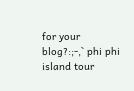for your blog?:;-,` phi phi island tour